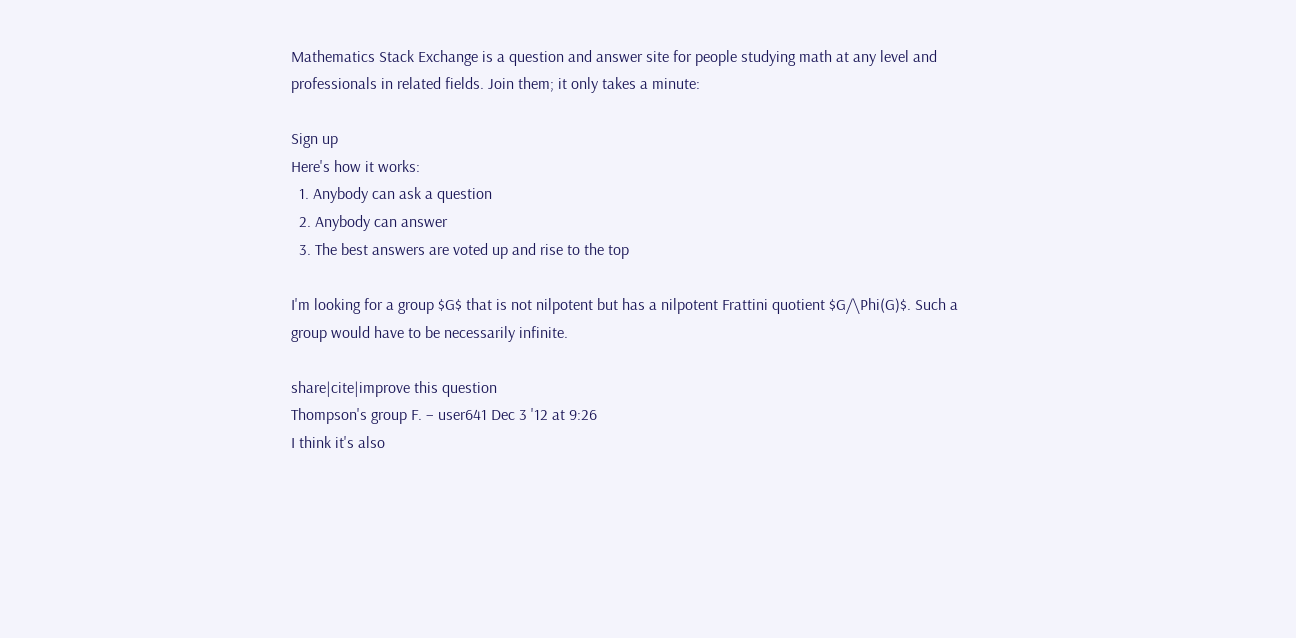Mathematics Stack Exchange is a question and answer site for people studying math at any level and professionals in related fields. Join them; it only takes a minute:

Sign up
Here's how it works:
  1. Anybody can ask a question
  2. Anybody can answer
  3. The best answers are voted up and rise to the top

I'm looking for a group $G$ that is not nilpotent but has a nilpotent Frattini quotient $G/\Phi(G)$. Such a group would have to be necessarily infinite.

share|cite|improve this question
Thompson's group F. – user641 Dec 3 '12 at 9:26
I think it's also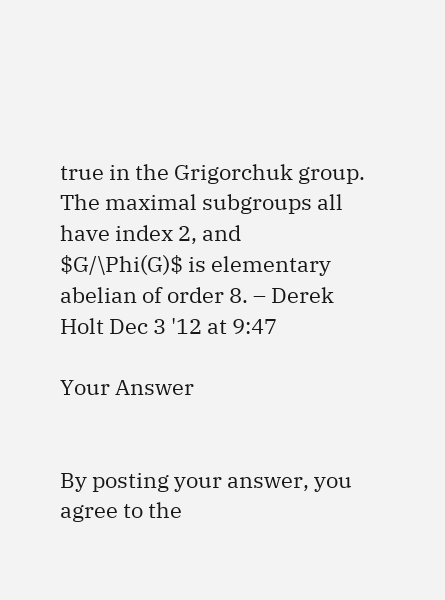true in the Grigorchuk group. The maximal subgroups all have index 2, and $G/\Phi(G)$ is elementary abelian of order 8. – Derek Holt Dec 3 '12 at 9:47

Your Answer


By posting your answer, you agree to the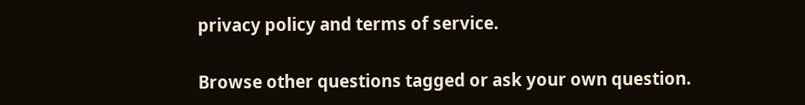privacy policy and terms of service.

Browse other questions tagged or ask your own question.